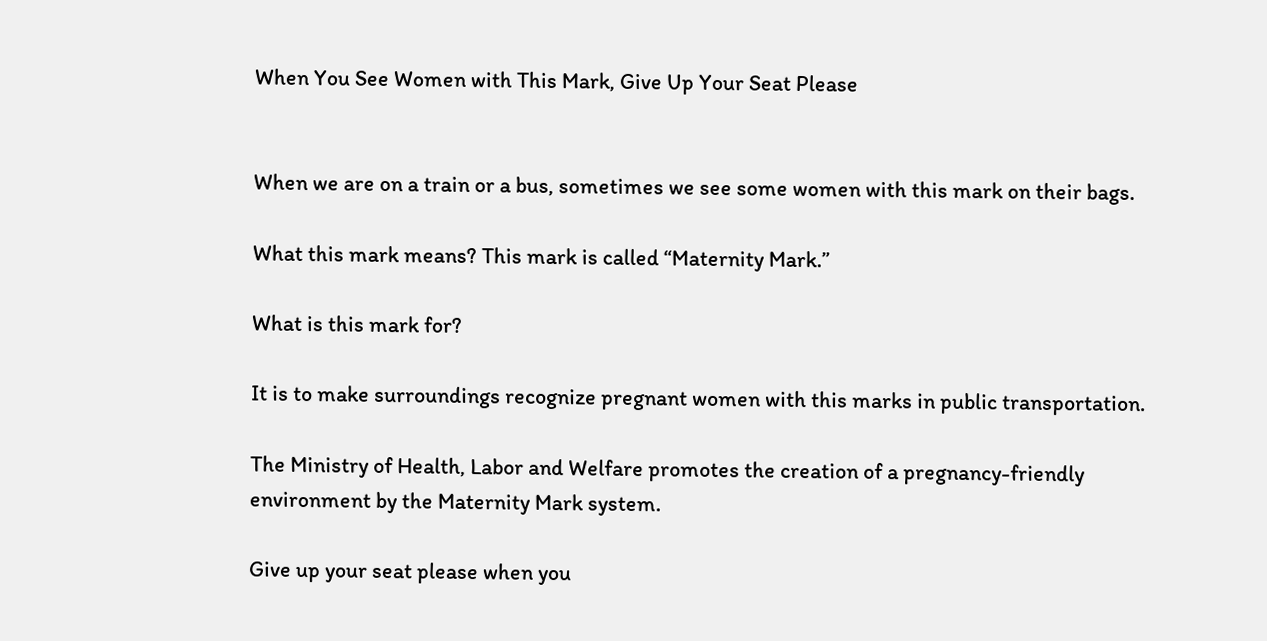When You See Women with This Mark, Give Up Your Seat Please


When we are on a train or a bus, sometimes we see some women with this mark on their bags.

What this mark means? This mark is called “Maternity Mark.”

What is this mark for?

It is to make surroundings recognize pregnant women with this marks in public transportation.

The Ministry of Health, Labor and Welfare promotes the creation of a pregnancy-friendly environment by the Maternity Mark system.

Give up your seat please when you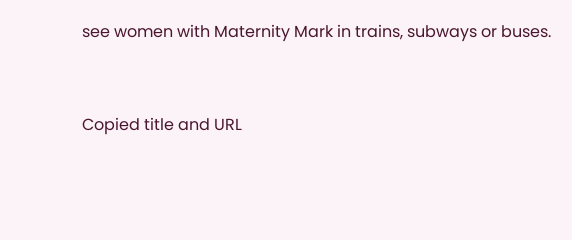see women with Maternity Mark in trains, subways or buses.


Copied title and URL